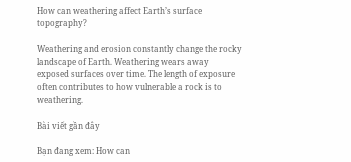How can weathering affect Earth’s surface topography?

Weathering and erosion constantly change the rocky landscape of Earth. Weathering wears away exposed surfaces over time. The length of exposure often contributes to how vulnerable a rock is to weathering.

Bài viết gần đây

Bạn đang xem: How can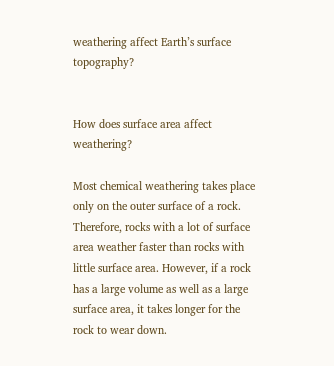weathering affect Earth’s surface topography?


How does surface area affect weathering?

Most chemical weathering takes place only on the outer surface of a rock. Therefore, rocks with a lot of surface area weather faster than rocks with little surface area. However, if a rock has a large volume as well as a large surface area, it takes longer for the rock to wear down.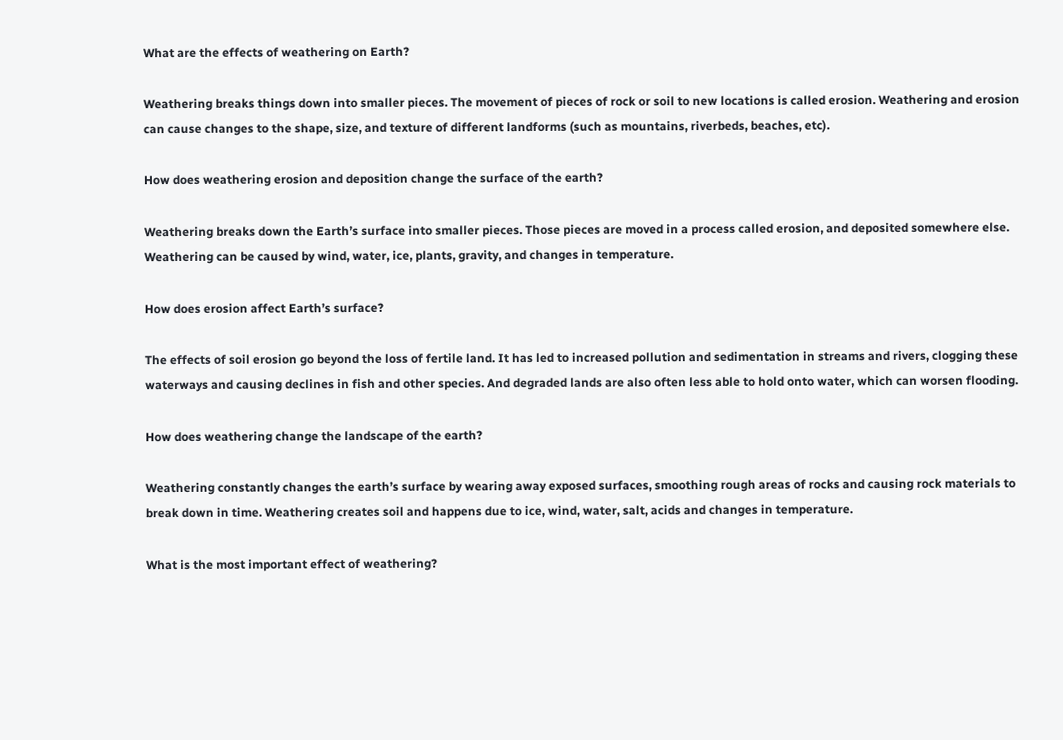What are the effects of weathering on Earth?

Weathering breaks things down into smaller pieces. The movement of pieces of rock or soil to new locations is called erosion. Weathering and erosion can cause changes to the shape, size, and texture of different landforms (such as mountains, riverbeds, beaches, etc).

How does weathering erosion and deposition change the surface of the earth?

Weathering breaks down the Earth’s surface into smaller pieces. Those pieces are moved in a process called erosion, and deposited somewhere else. Weathering can be caused by wind, water, ice, plants, gravity, and changes in temperature.

How does erosion affect Earth’s surface?

The effects of soil erosion go beyond the loss of fertile land. It has led to increased pollution and sedimentation in streams and rivers, clogging these waterways and causing declines in fish and other species. And degraded lands are also often less able to hold onto water, which can worsen flooding.

How does weathering change the landscape of the earth?

Weathering constantly changes the earth’s surface by wearing away exposed surfaces, smoothing rough areas of rocks and causing rock materials to break down in time. Weathering creates soil and happens due to ice, wind, water, salt, acids and changes in temperature.

What is the most important effect of weathering?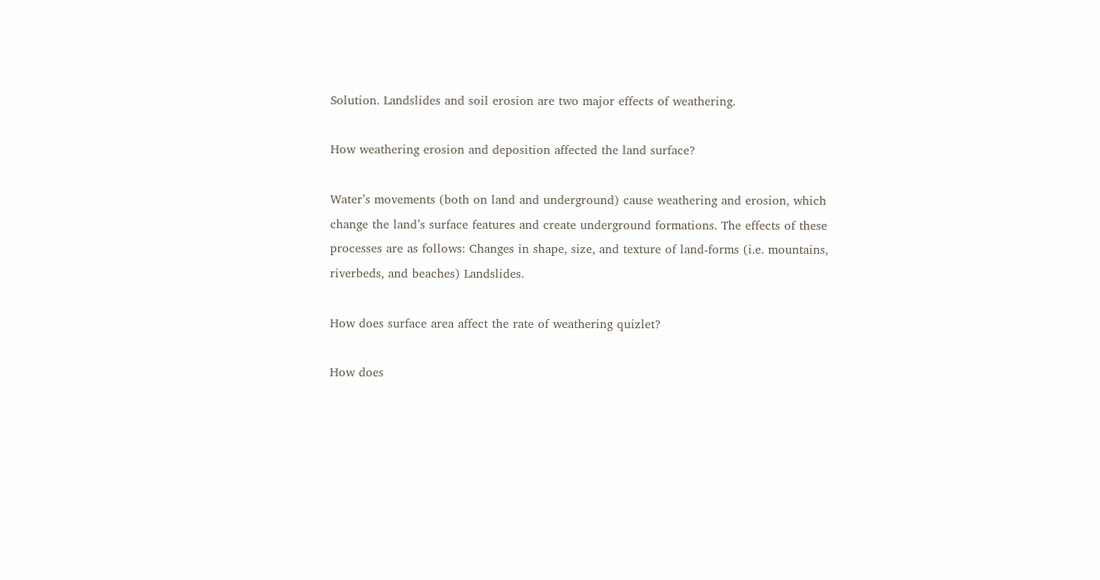Solution. Landslides and soil erosion are two major effects of weathering.

How weathering erosion and deposition affected the land surface?

Water’s movements (both on land and underground) cause weathering and erosion, which change the land’s surface features and create underground formations. The effects of these processes are as follows: Changes in shape, size, and texture of land-forms (i.e. mountains, riverbeds, and beaches) Landslides.

How does surface area affect the rate of weathering quizlet?

How does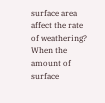surface area affect the rate of weathering? When the amount of surface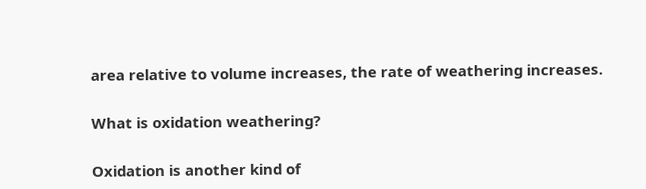area relative to volume increases, the rate of weathering increases.

What is oxidation weathering?

Oxidation is another kind of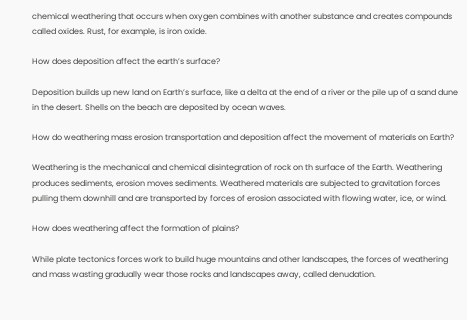chemical weathering that occurs when oxygen combines with another substance and creates compounds called oxides. Rust, for example, is iron oxide.

How does deposition affect the earth’s surface?

Deposition builds up new land on Earth’s surface, like a delta at the end of a river or the pile up of a sand dune in the desert. Shells on the beach are deposited by ocean waves.

How do weathering mass erosion transportation and deposition affect the movement of materials on Earth?

Weathering is the mechanical and chemical disintegration of rock on th surface of the Earth. Weathering produces sediments, erosion moves sediments. Weathered materials are subjected to gravitation forces pulling them downhill and are transported by forces of erosion associated with flowing water, ice, or wind.

How does weathering affect the formation of plains?

While plate tectonics forces work to build huge mountains and other landscapes, the forces of weathering and mass wasting gradually wear those rocks and landscapes away, called denudation.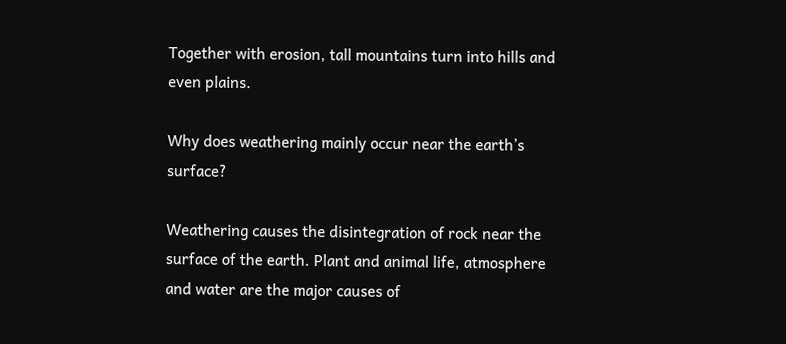Together with erosion, tall mountains turn into hills and even plains.

Why does weathering mainly occur near the earth’s surface?

Weathering causes the disintegration of rock near the surface of the earth. Plant and animal life, atmosphere and water are the major causes of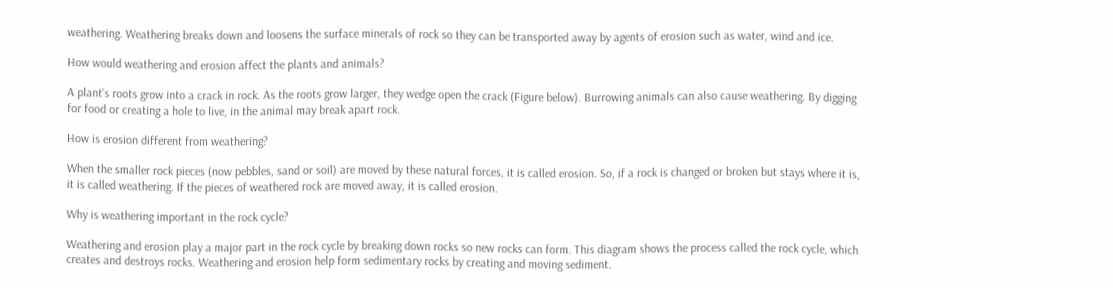weathering. Weathering breaks down and loosens the surface minerals of rock so they can be transported away by agents of erosion such as water, wind and ice.

How would weathering and erosion affect the plants and animals?

A plant’s roots grow into a crack in rock. As the roots grow larger, they wedge open the crack (Figure below). Burrowing animals can also cause weathering. By digging for food or creating a hole to live, in the animal may break apart rock.

How is erosion different from weathering?

When the smaller rock pieces (now pebbles, sand or soil) are moved by these natural forces, it is called erosion. So, if a rock is changed or broken but stays where it is, it is called weathering. If the pieces of weathered rock are moved away, it is called erosion.

Why is weathering important in the rock cycle?

Weathering and erosion play a major part in the rock cycle by breaking down rocks so new rocks can form. This diagram shows the process called the rock cycle, which creates and destroys rocks. Weathering and erosion help form sedimentary rocks by creating and moving sediment.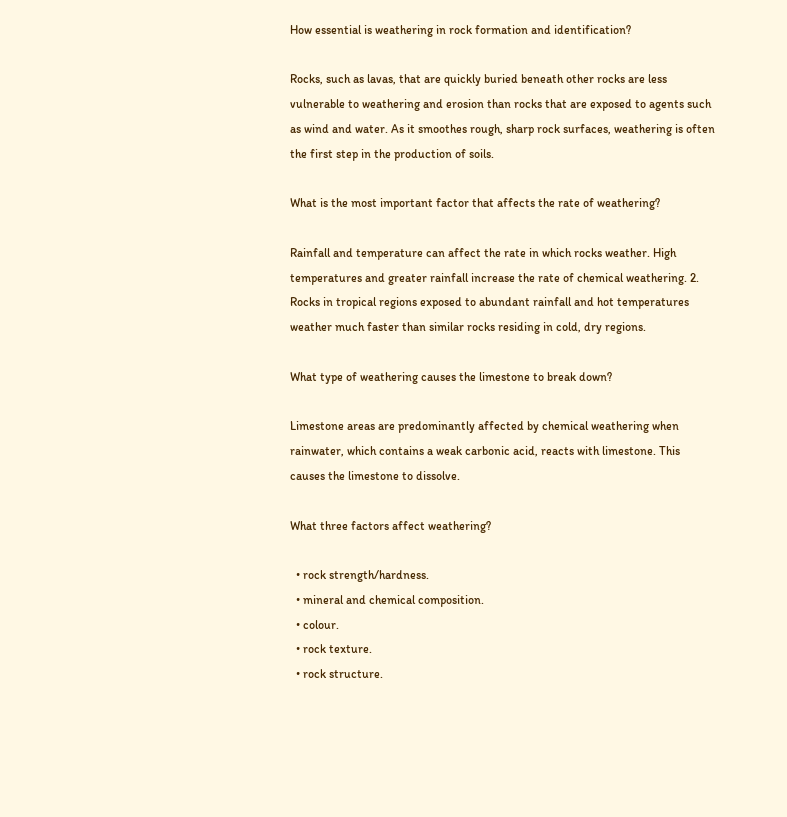How essential is weathering in rock formation and identification?

Rocks, such as lavas, that are quickly buried beneath other rocks are less vulnerable to weathering and erosion than rocks that are exposed to agents such as wind and water. As it smoothes rough, sharp rock surfaces, weathering is often the first step in the production of soils.

What is the most important factor that affects the rate of weathering?

Rainfall and temperature can affect the rate in which rocks weather. High temperatures and greater rainfall increase the rate of chemical weathering. 2. Rocks in tropical regions exposed to abundant rainfall and hot temperatures weather much faster than similar rocks residing in cold, dry regions.

What type of weathering causes the limestone to break down?

Limestone areas are predominantly affected by chemical weathering when rainwater, which contains a weak carbonic acid, reacts with limestone. This causes the limestone to dissolve.

What three factors affect weathering?

  • rock strength/hardness.
  • mineral and chemical composition.
  • colour.
  • rock texture.
  • rock structure.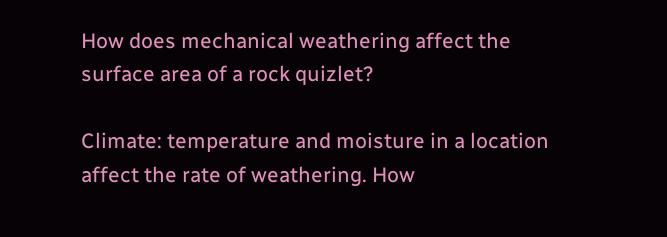How does mechanical weathering affect the surface area of a rock quizlet?

Climate: temperature and moisture in a location affect the rate of weathering. How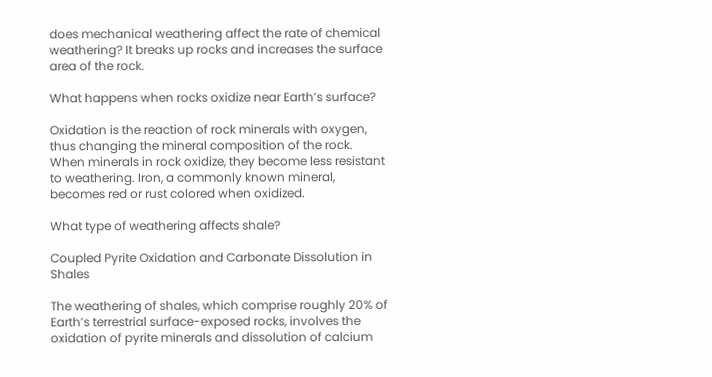does mechanical weathering affect the rate of chemical weathering? It breaks up rocks and increases the surface area of the rock.

What happens when rocks oxidize near Earth’s surface?

Oxidation is the reaction of rock minerals with oxygen, thus changing the mineral composition of the rock. When minerals in rock oxidize, they become less resistant to weathering. Iron, a commonly known mineral, becomes red or rust colored when oxidized.

What type of weathering affects shale?

Coupled Pyrite Oxidation and Carbonate Dissolution in Shales

The weathering of shales, which comprise roughly 20% of Earth’s terrestrial surface-exposed rocks, involves the oxidation of pyrite minerals and dissolution of calcium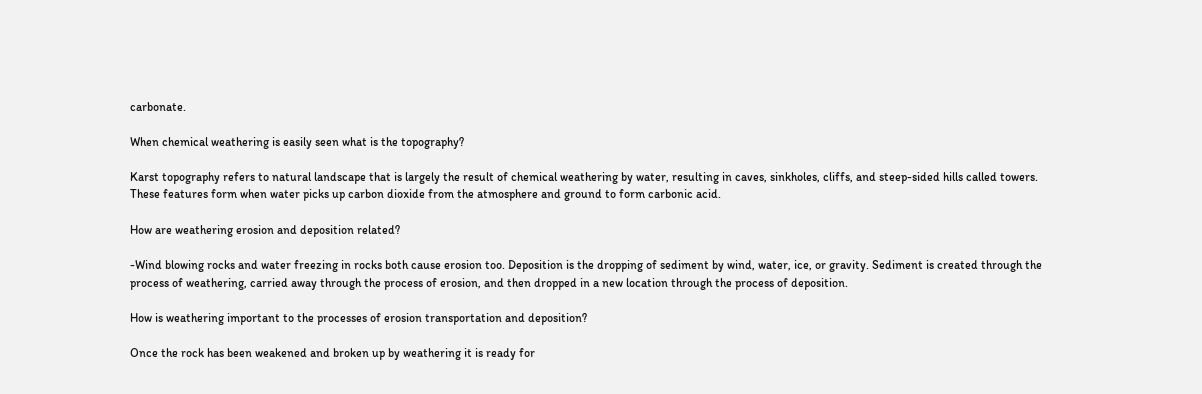carbonate.

When chemical weathering is easily seen what is the topography?

Karst topography refers to natural landscape that is largely the result of chemical weathering by water, resulting in caves, sinkholes, cliffs, and steep-sided hills called towers. These features form when water picks up carbon dioxide from the atmosphere and ground to form carbonic acid.

How are weathering erosion and deposition related?

-Wind blowing rocks and water freezing in rocks both cause erosion too. Deposition is the dropping of sediment by wind, water, ice, or gravity. Sediment is created through the process of weathering, carried away through the process of erosion, and then dropped in a new location through the process of deposition.

How is weathering important to the processes of erosion transportation and deposition?

Once the rock has been weakened and broken up by weathering it is ready for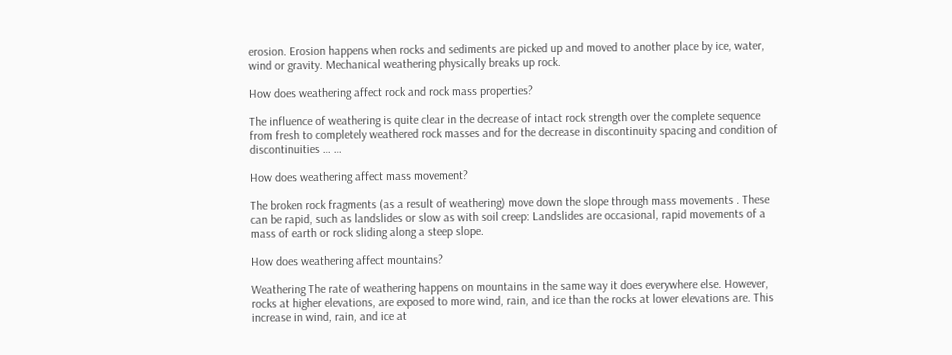erosion. Erosion happens when rocks and sediments are picked up and moved to another place by ice, water, wind or gravity. Mechanical weathering physically breaks up rock.

How does weathering affect rock and rock mass properties?

The influence of weathering is quite clear in the decrease of intact rock strength over the complete sequence from fresh to completely weathered rock masses and for the decrease in discontinuity spacing and condition of discontinuities … …

How does weathering affect mass movement?

The broken rock fragments (as a result of weathering) move down the slope through mass movements . These can be rapid, such as landslides or slow as with soil creep: Landslides are occasional, rapid movements of a mass of earth or rock sliding along a steep slope.

How does weathering affect mountains?

Weathering The rate of weathering happens on mountains in the same way it does everywhere else. However, rocks at higher elevations, are exposed to more wind, rain, and ice than the rocks at lower elevations are. This increase in wind, rain, and ice at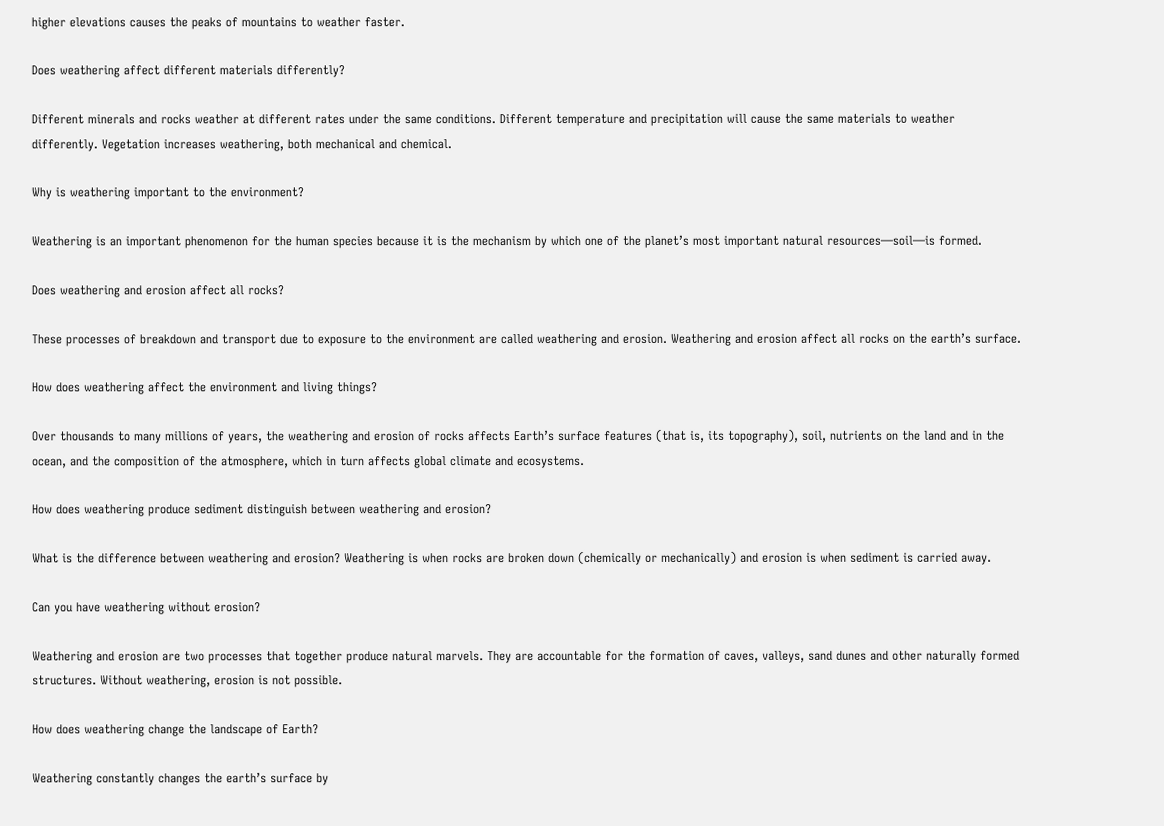higher elevations causes the peaks of mountains to weather faster.

Does weathering affect different materials differently?

Different minerals and rocks weather at different rates under the same conditions. Different temperature and precipitation will cause the same materials to weather differently. Vegetation increases weathering, both mechanical and chemical.

Why is weathering important to the environment?

Weathering is an important phenomenon for the human species because it is the mechanism by which one of the planet’s most important natural resources—soil—is formed.

Does weathering and erosion affect all rocks?

These processes of breakdown and transport due to exposure to the environment are called weathering and erosion. Weathering and erosion affect all rocks on the earth’s surface.

How does weathering affect the environment and living things?

Over thousands to many millions of years, the weathering and erosion of rocks affects Earth’s surface features (that is, its topography), soil, nutrients on the land and in the ocean, and the composition of the atmosphere, which in turn affects global climate and ecosystems.

How does weathering produce sediment distinguish between weathering and erosion?

What is the difference between weathering and erosion? Weathering is when rocks are broken down (chemically or mechanically) and erosion is when sediment is carried away.

Can you have weathering without erosion?

Weathering and erosion are two processes that together produce natural marvels. They are accountable for the formation of caves, valleys, sand dunes and other naturally formed structures. Without weathering, erosion is not possible.

How does weathering change the landscape of Earth?

Weathering constantly changes the earth’s surface by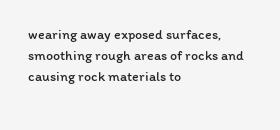wearing away exposed surfaces, smoothing rough areas of rocks and causing rock materials to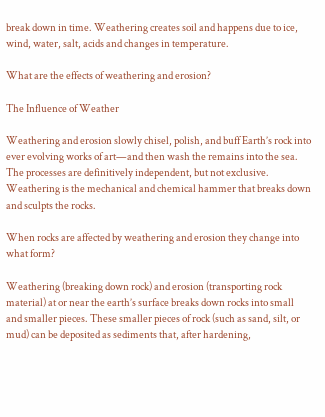break down in time. Weathering creates soil and happens due to ice, wind, water, salt, acids and changes in temperature.

What are the effects of weathering and erosion?

The Influence of Weather

Weathering and erosion slowly chisel, polish, and buff Earth’s rock into ever evolving works of art—and then wash the remains into the sea. The processes are definitively independent, but not exclusive. Weathering is the mechanical and chemical hammer that breaks down and sculpts the rocks.

When rocks are affected by weathering and erosion they change into what form?

Weathering (breaking down rock) and erosion (transporting rock material) at or near the earth’s surface breaks down rocks into small and smaller pieces. These smaller pieces of rock (such as sand, silt, or mud) can be deposited as sediments that, after hardening,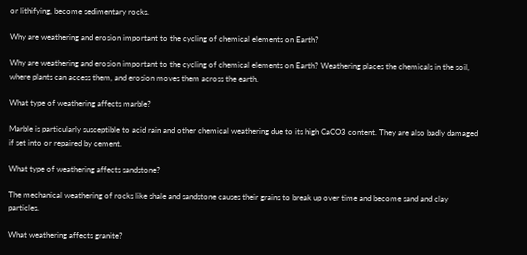or lithifying, become sedimentary rocks.

Why are weathering and erosion important to the cycling of chemical elements on Earth?

Why are weathering and erosion important to the cycling of chemical elements on Earth? Weathering places the chemicals in the soil, where plants can access them, and erosion moves them across the earth.

What type of weathering affects marble?

Marble is particularly susceptible to acid rain and other chemical weathering due to its high CaCO3 content. They are also badly damaged if set into or repaired by cement.

What type of weathering affects sandstone?

The mechanical weathering of rocks like shale and sandstone causes their grains to break up over time and become sand and clay particles.

What weathering affects granite?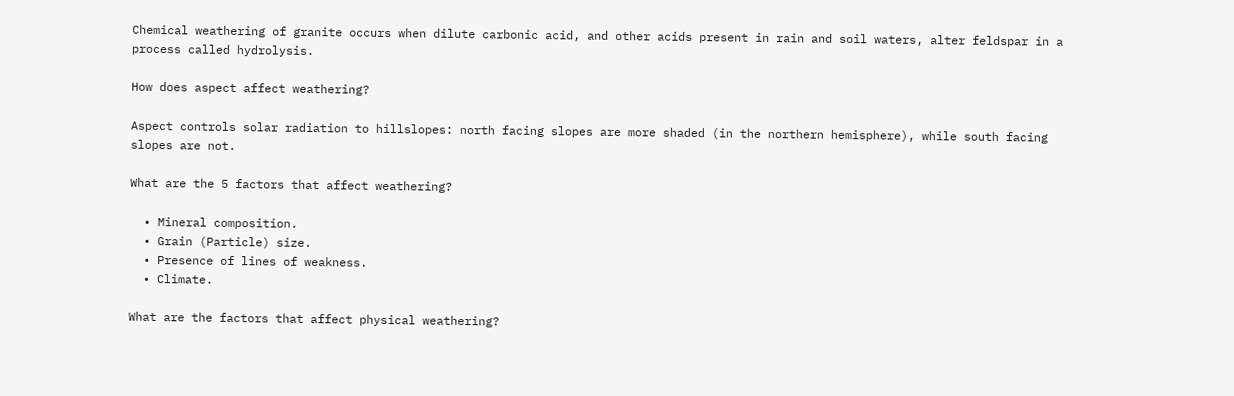Chemical weathering of granite occurs when dilute carbonic acid, and other acids present in rain and soil waters, alter feldspar in a process called hydrolysis.

How does aspect affect weathering?

Aspect controls solar radiation to hillslopes: north facing slopes are more shaded (in the northern hemisphere), while south facing slopes are not.

What are the 5 factors that affect weathering?

  • Mineral composition.
  • Grain (Particle) size.
  • Presence of lines of weakness.
  • Climate.

What are the factors that affect physical weathering?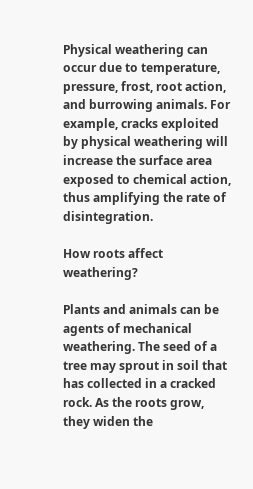Physical weathering can occur due to temperature, pressure, frost, root action, and burrowing animals. For example, cracks exploited by physical weathering will increase the surface area exposed to chemical action, thus amplifying the rate of disintegration.

How roots affect weathering?

Plants and animals can be agents of mechanical weathering. The seed of a tree may sprout in soil that has collected in a cracked rock. As the roots grow, they widen the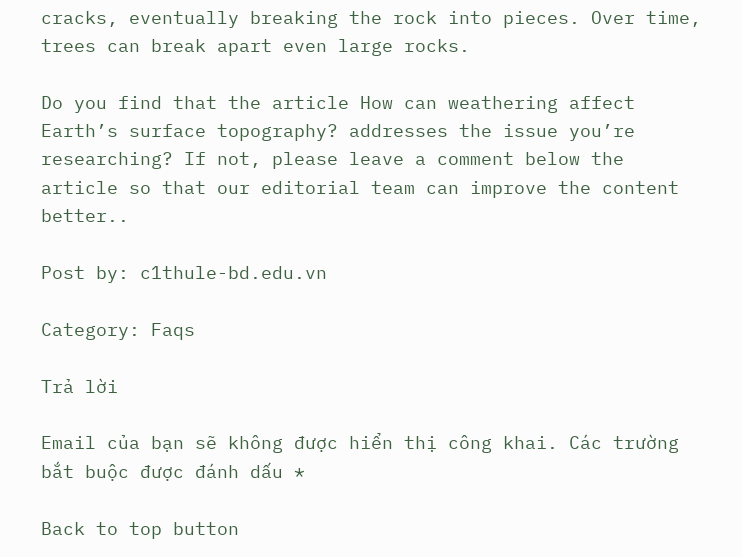cracks, eventually breaking the rock into pieces. Over time, trees can break apart even large rocks.

Do you find that the article How can weathering affect Earth’s surface topography? addresses the issue you’re researching? If not, please leave a comment below the article so that our editorial team can improve the content better..

Post by: c1thule-bd.edu.vn

Category: Faqs

Trả lời

Email của bạn sẽ không được hiển thị công khai. Các trường bắt buộc được đánh dấu *

Back to top button